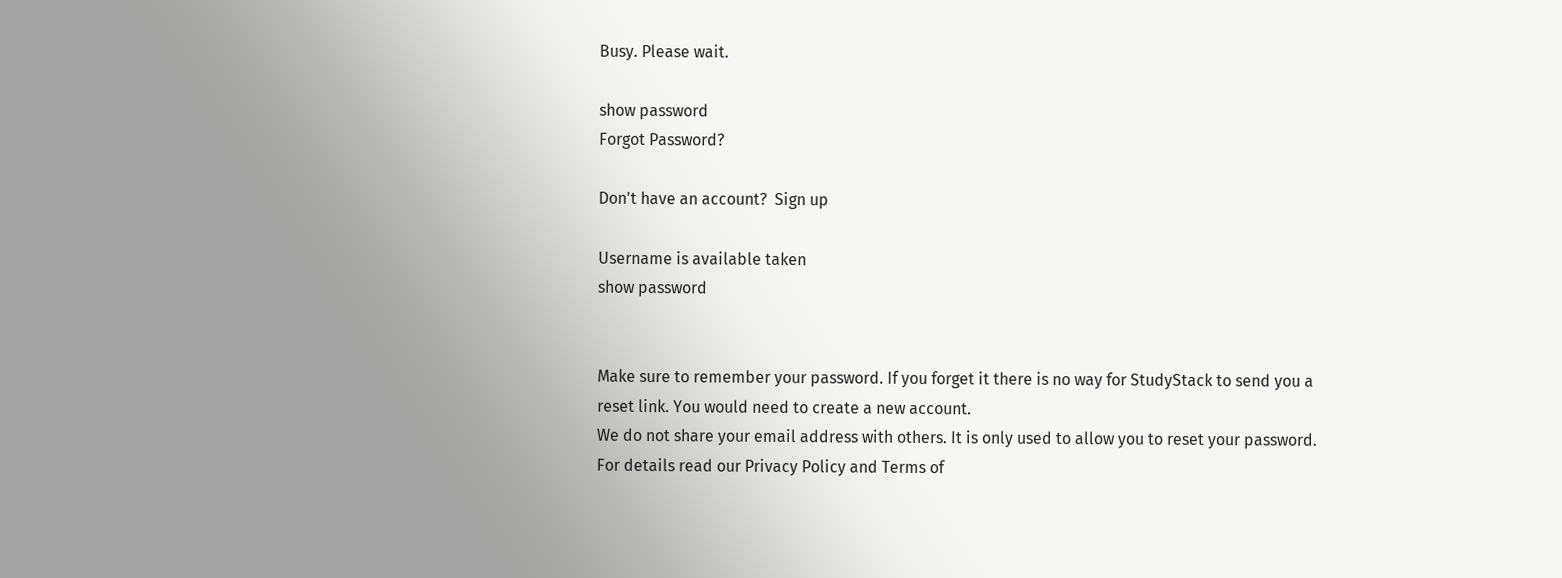Busy. Please wait.

show password
Forgot Password?

Don't have an account?  Sign up

Username is available taken
show password


Make sure to remember your password. If you forget it there is no way for StudyStack to send you a reset link. You would need to create a new account.
We do not share your email address with others. It is only used to allow you to reset your password. For details read our Privacy Policy and Terms of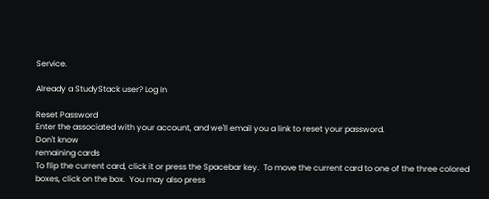Service.

Already a StudyStack user? Log In

Reset Password
Enter the associated with your account, and we'll email you a link to reset your password.
Don't know
remaining cards
To flip the current card, click it or press the Spacebar key.  To move the current card to one of the three colored boxes, click on the box.  You may also press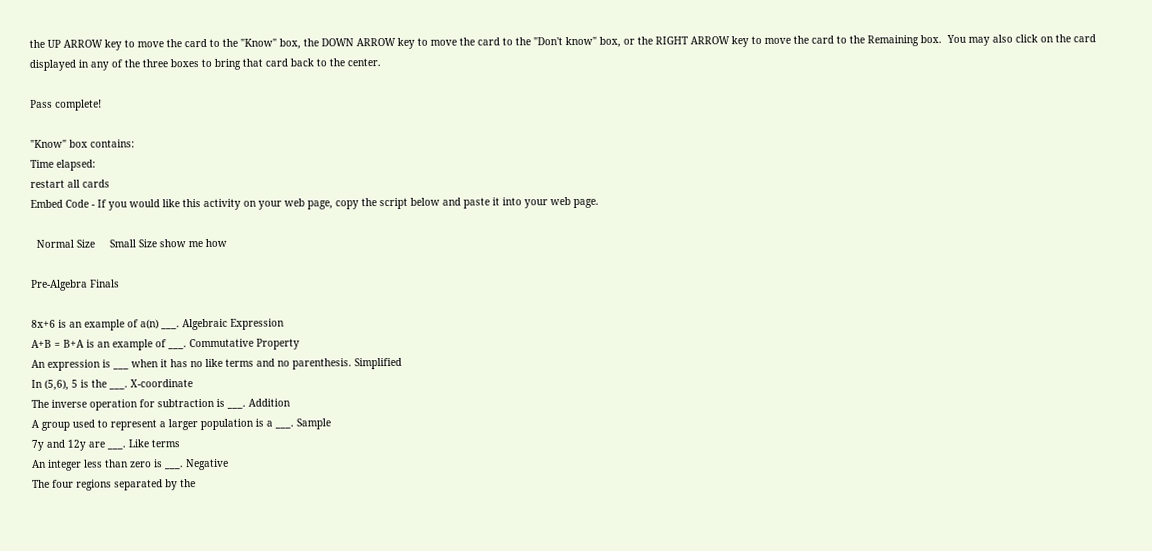the UP ARROW key to move the card to the "Know" box, the DOWN ARROW key to move the card to the "Don't know" box, or the RIGHT ARROW key to move the card to the Remaining box.  You may also click on the card displayed in any of the three boxes to bring that card back to the center.

Pass complete!

"Know" box contains:
Time elapsed:
restart all cards
Embed Code - If you would like this activity on your web page, copy the script below and paste it into your web page.

  Normal Size     Small Size show me how

Pre-Algebra Finals

8x+6 is an example of a(n) ___. Algebraic Expression
A+B = B+A is an example of ___. Commutative Property
An expression is ___ when it has no like terms and no parenthesis. Simplified
In (5,6), 5 is the ___. X-coordinate
The inverse operation for subtraction is ___. Addition
A group used to represent a larger population is a ___. Sample
7y and 12y are ___. Like terms
An integer less than zero is ___. Negative
The four regions separated by the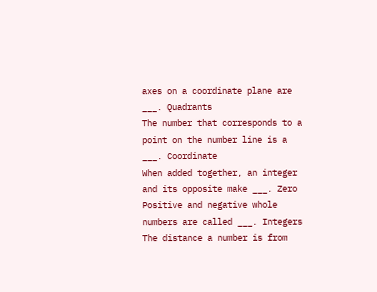axes on a coordinate plane are ___. Quadrants
The number that corresponds to a point on the number line is a ___. Coordinate
When added together, an integer and its opposite make ___. Zero
Positive and negative whole numbers are called ___. Integers
The distance a number is from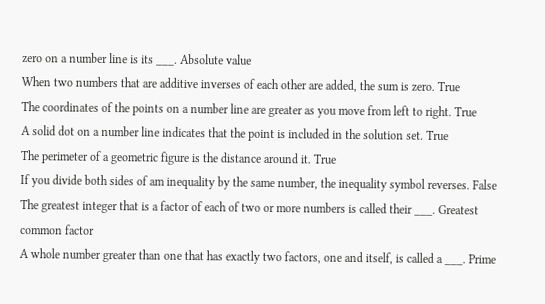zero on a number line is its ___. Absolute value
When two numbers that are additive inverses of each other are added, the sum is zero. True
The coordinates of the points on a number line are greater as you move from left to right. True
A solid dot on a number line indicates that the point is included in the solution set. True
The perimeter of a geometric figure is the distance around it. True
If you divide both sides of am inequality by the same number, the inequality symbol reverses. False
The greatest integer that is a factor of each of two or more numbers is called their ___. Greatest common factor
A whole number greater than one that has exactly two factors, one and itself, is called a ___. Prime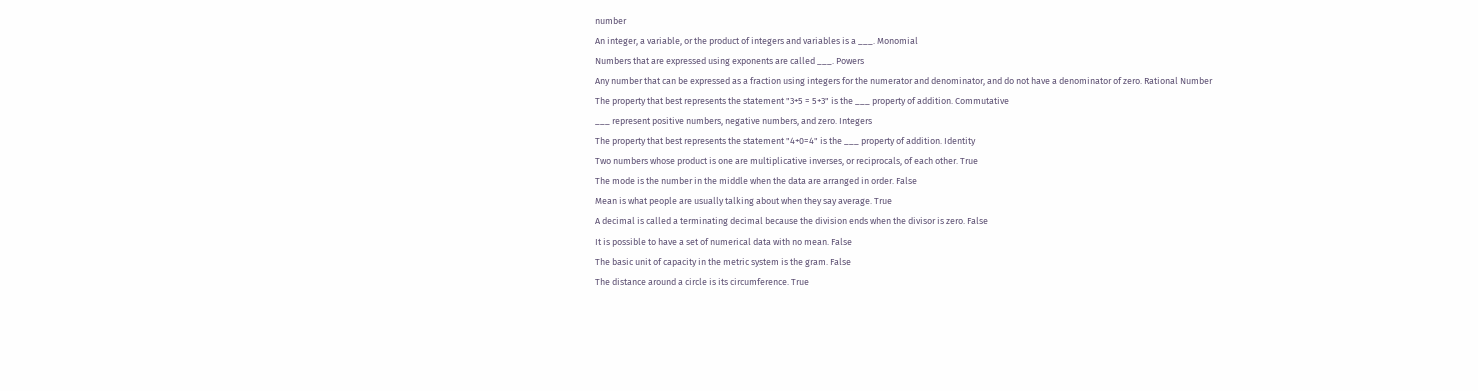number
An integer, a variable, or the product of integers and variables is a ___. Monomial
Numbers that are expressed using exponents are called ___. Powers
Any number that can be expressed as a fraction using integers for the numerator and denominator, and do not have a denominator of zero. Rational Number
The property that best represents the statement "3+5 = 5+3" is the ___ property of addition. Commutative
___ represent positive numbers, negative numbers, and zero. Integers
The property that best represents the statement "4+0=4" is the ___ property of addition. Identity
Two numbers whose product is one are multiplicative inverses, or reciprocals, of each other. True
The mode is the number in the middle when the data are arranged in order. False
Mean is what people are usually talking about when they say average. True
A decimal is called a terminating decimal because the division ends when the divisor is zero. False
It is possible to have a set of numerical data with no mean. False
The basic unit of capacity in the metric system is the gram. False
The distance around a circle is its circumference. True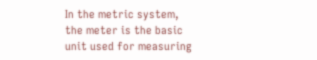In the metric system, the meter is the basic unit used for measuring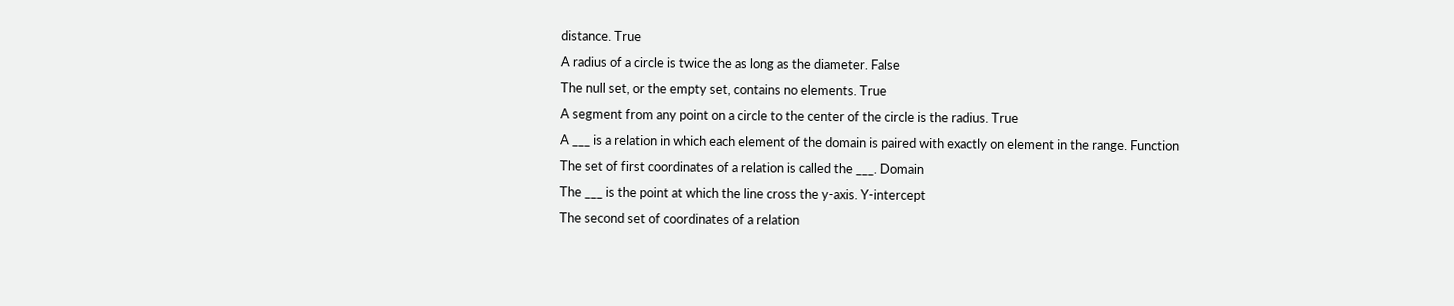distance. True
A radius of a circle is twice the as long as the diameter. False
The null set, or the empty set, contains no elements. True
A segment from any point on a circle to the center of the circle is the radius. True
A ___ is a relation in which each element of the domain is paired with exactly on element in the range. Function
The set of first coordinates of a relation is called the ___. Domain
The ___ is the point at which the line cross the y-axis. Y-intercept
The second set of coordinates of a relation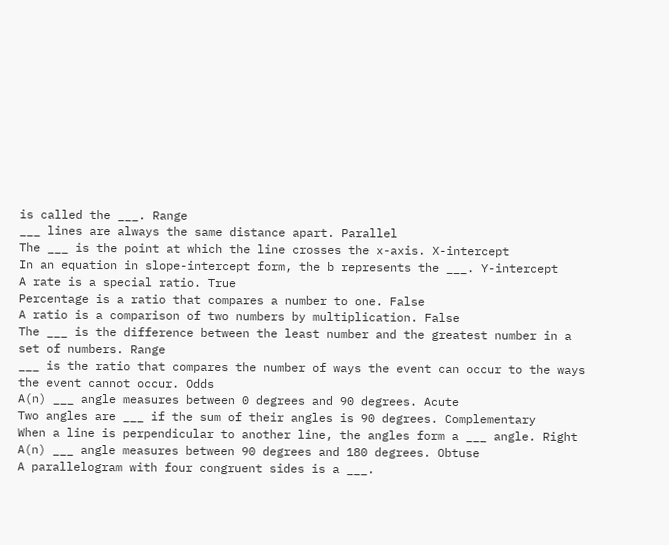is called the ___. Range
___ lines are always the same distance apart. Parallel
The ___ is the point at which the line crosses the x-axis. X-intercept
In an equation in slope-intercept form, the b represents the ___. Y-intercept
A rate is a special ratio. True
Percentage is a ratio that compares a number to one. False
A ratio is a comparison of two numbers by multiplication. False
The ___ is the difference between the least number and the greatest number in a set of numbers. Range
___ is the ratio that compares the number of ways the event can occur to the ways the event cannot occur. Odds
A(n) ___ angle measures between 0 degrees and 90 degrees. Acute
Two angles are ___ if the sum of their angles is 90 degrees. Complementary
When a line is perpendicular to another line, the angles form a ___ angle. Right
A(n) ___ angle measures between 90 degrees and 180 degrees. Obtuse
A parallelogram with four congruent sides is a ___.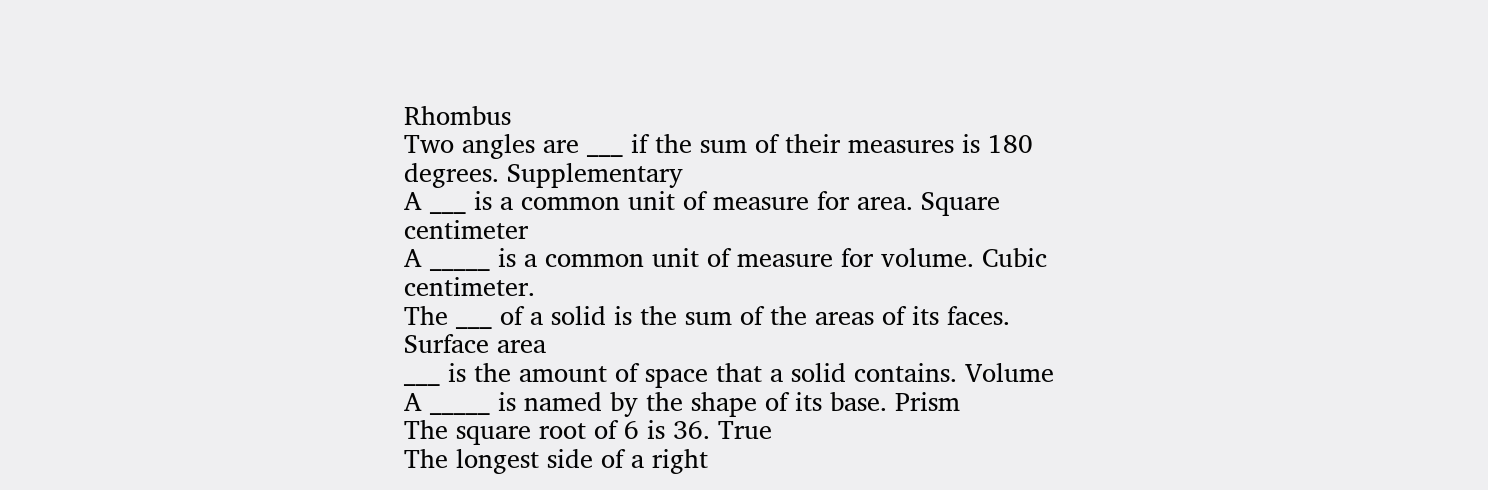Rhombus
Two angles are ___ if the sum of their measures is 180 degrees. Supplementary
A ___ is a common unit of measure for area. Square centimeter
A _____ is a common unit of measure for volume. Cubic centimeter.
The ___ of a solid is the sum of the areas of its faces. Surface area
___ is the amount of space that a solid contains. Volume
A _____ is named by the shape of its base. Prism
The square root of 6 is 36. True
The longest side of a right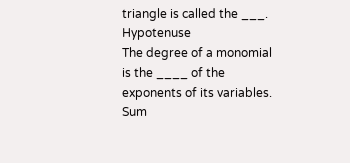triangle is called the ___. Hypotenuse
The degree of a monomial is the ____ of the exponents of its variables. Sum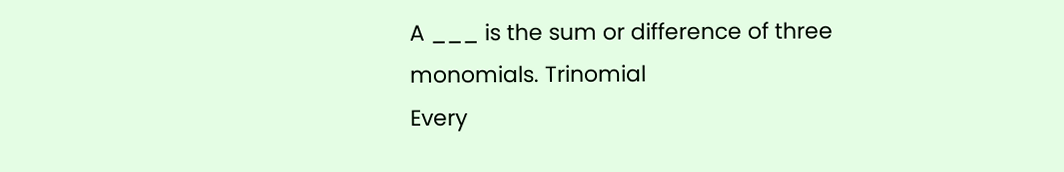A ___ is the sum or difference of three monomials. Trinomial
Every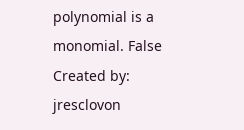polynomial is a monomial. False
Created by: jresclovon